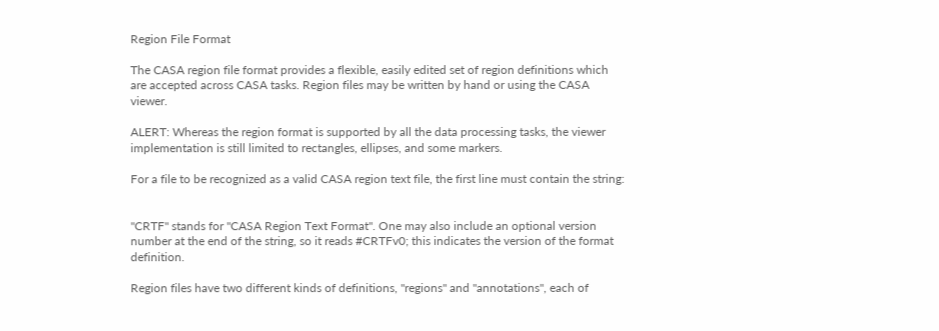Region File Format

The CASA region file format provides a flexible, easily edited set of region definitions which are accepted across CASA tasks. Region files may be written by hand or using the CASA viewer.

ALERT: Whereas the region format is supported by all the data processing tasks, the viewer implementation is still limited to rectangles, ellipses, and some markers.

For a file to be recognized as a valid CASA region text file, the first line must contain the string:


"CRTF" stands for "CASA Region Text Format". One may also include an optional version number at the end of the string, so it reads #CRTFv0; this indicates the version of the format definition.

Region files have two different kinds of definitions, "regions" and "annotations", each of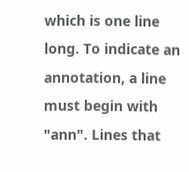which is one line long. To indicate an annotation, a line must begin with "ann". Lines that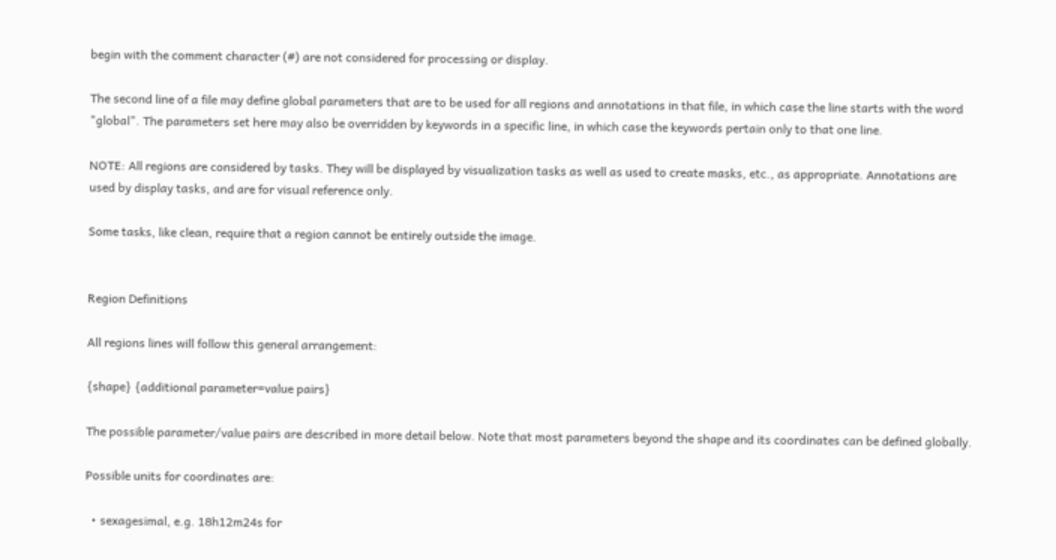begin with the comment character (#) are not considered for processing or display.

The second line of a file may define global parameters that are to be used for all regions and annotations in that file, in which case the line starts with the word "global". The parameters set here may also be overridden by keywords in a specific line, in which case the keywords pertain only to that one line.

NOTE: All regions are considered by tasks. They will be displayed by visualization tasks as well as used to create masks, etc., as appropriate. Annotations are used by display tasks, and are for visual reference only.

Some tasks, like clean, require that a region cannot be entirely outside the image.


Region Definitions

All regions lines will follow this general arrangement:

{shape} {additional parameter=value pairs}

The possible parameter/value pairs are described in more detail below. Note that most parameters beyond the shape and its coordinates can be defined globally.

Possible units for coordinates are:

  • sexagesimal, e.g. 18h12m24s for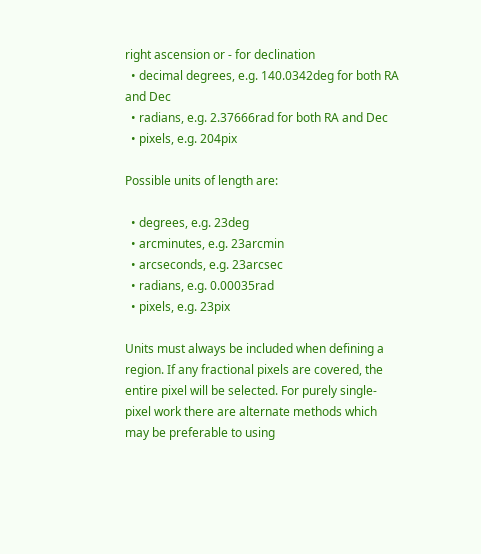right ascension or - for declination
  • decimal degrees, e.g. 140.0342deg for both RA and Dec
  • radians, e.g. 2.37666rad for both RA and Dec
  • pixels, e.g. 204pix

Possible units of length are:

  • degrees, e.g. 23deg
  • arcminutes, e.g. 23arcmin
  • arcseconds, e.g. 23arcsec
  • radians, e.g. 0.00035rad
  • pixels, e.g. 23pix

Units must always be included when defining a region. If any fractional pixels are covered, the entire pixel will be selected. For purely single-pixel work there are alternate methods which may be preferable to using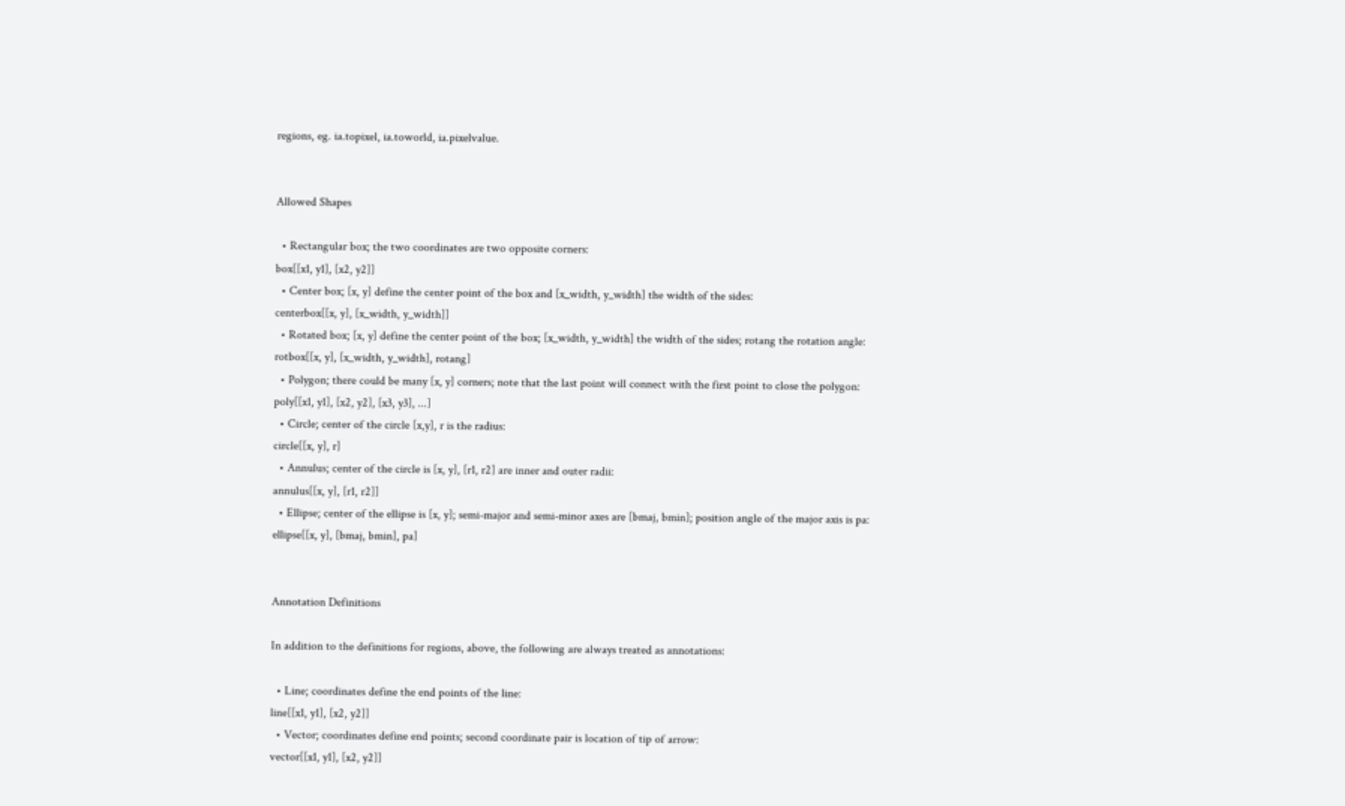regions, eg. ia.topixel, ia.toworld, ia.pixelvalue.


Allowed Shapes

  • Rectangular box; the two coordinates are two opposite corners:
box[[x1, y1], [x2, y2]]
  • Center box; [x, y] define the center point of the box and [x_width, y_width] the width of the sides:
centerbox[[x, y], [x_width, y_width]]
  • Rotated box; [x, y] define the center point of the box; [x_width, y_width] the width of the sides; rotang the rotation angle:
rotbox[[x, y], [x_width, y_width], rotang]
  • Polygon; there could be many [x, y] corners; note that the last point will connect with the first point to close the polygon:
poly[[x1, y1], [x2, y2], [x3, y3], ...]
  • Circle; center of the circle [x,y], r is the radius:
circle[[x, y], r]
  • Annulus; center of the circle is [x, y], [r1, r2] are inner and outer radii:
annulus[[x, y], [r1, r2]]
  • Ellipse; center of the ellipse is [x, y]; semi-major and semi-minor axes are [bmaj, bmin]; position angle of the major axis is pa:
ellipse[[x, y], [bmaj, bmin], pa]


Annotation Definitions

In addition to the definitions for regions, above, the following are always treated as annotations:

  • Line; coordinates define the end points of the line:
line[[x1, y1], [x2, y2]]
  • Vector; coordinates define end points; second coordinate pair is location of tip of arrow:
vector[[x1, y1], [x2, y2]]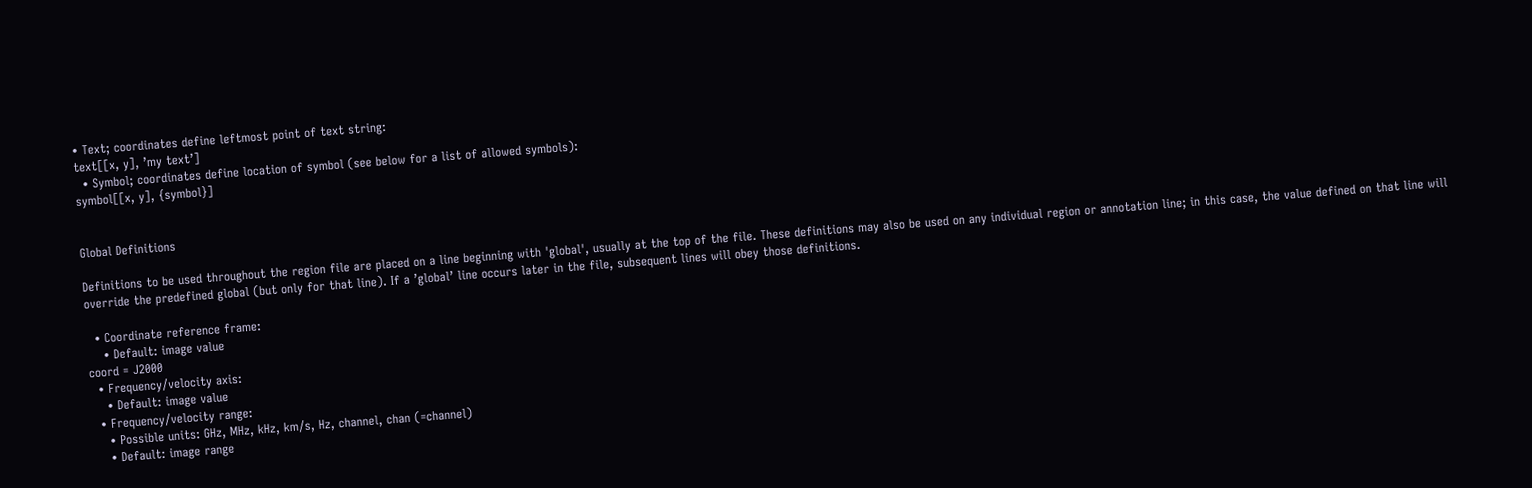• Text; coordinates define leftmost point of text string:
text[[x, y], ’my text’]
  • Symbol; coordinates define location of symbol (see below for a list of allowed symbols):
symbol[[x, y], {symbol}]


Global Definitions

Definitions to be used throughout the region file are placed on a line beginning with 'global', usually at the top of the file. These definitions may also be used on any individual region or annotation line; in this case, the value defined on that line will override the predefined global (but only for that line). If a ’global’ line occurs later in the file, subsequent lines will obey those definitions.

  • Coordinate reference frame:
    • Default: image value
coord = J2000
  • Frequency/velocity axis:
    • Default: image value
  • Frequency/velocity range:
    • Possible units: GHz, MHz, kHz, km/s, Hz, channel, chan (=channel)
    • Default: image range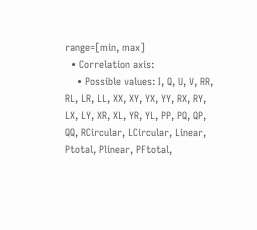range=[min, max]
  • Correlation axis:
    • Possible values: I, Q, U, V, RR, RL, LR, LL, XX, XY, YX, YY, RX, RY, LX, LY, XR, XL, YR, YL, PP, PQ, QP, QQ, RCircular, LCircular, Linear, Ptotal, Plinear, PFtotal,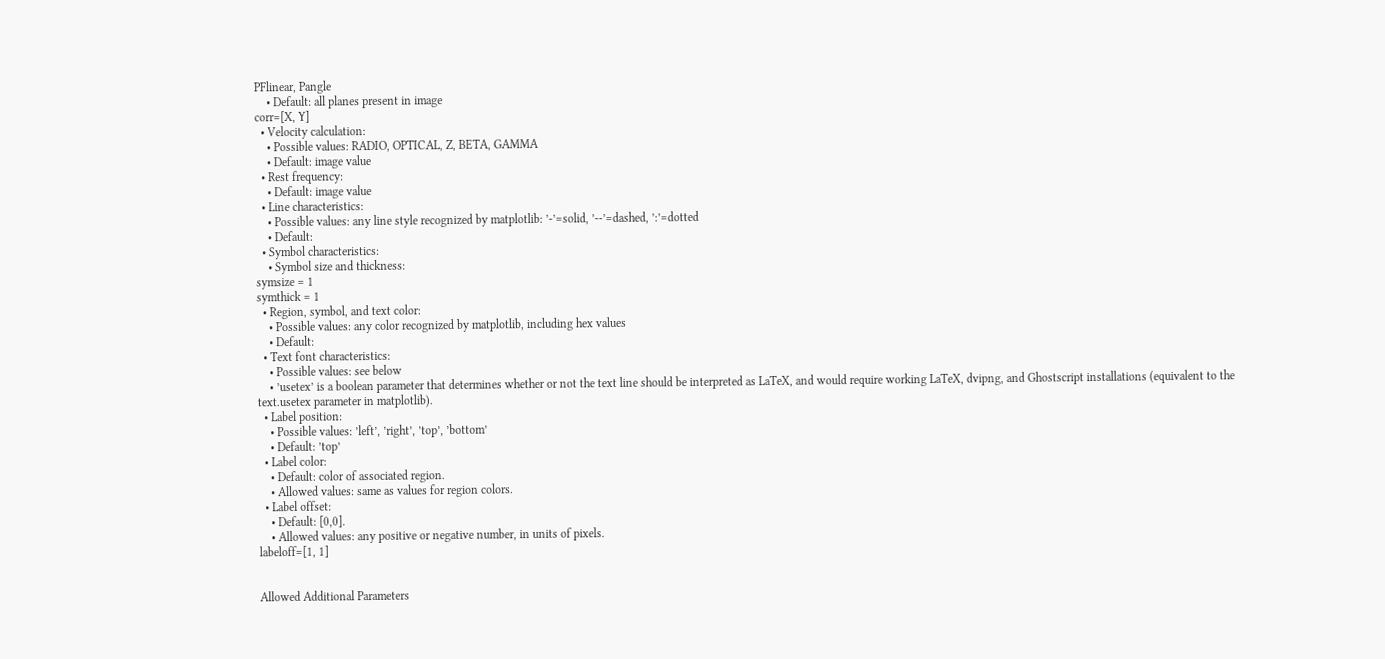PFlinear, Pangle
    • Default: all planes present in image
corr=[X, Y]
  • Velocity calculation:
    • Possible values: RADIO, OPTICAL, Z, BETA, GAMMA
    • Default: image value
  • Rest frequency:
    • Default: image value
  • Line characteristics:
    • Possible values: any line style recognized by matplotlib: ’-’=solid, ’--’=dashed, ’:’=dotted
    • Default:
  • Symbol characteristics:
    • Symbol size and thickness:
symsize = 1
symthick = 1
  • Region, symbol, and text color:
    • Possible values: any color recognized by matplotlib, including hex values
    • Default:
  • Text font characteristics:
    • Possible values: see below
    • ’usetex’ is a boolean parameter that determines whether or not the text line should be interpreted as LaTeX, and would require working LaTeX, dvipng, and Ghostscript installations (equivalent to the text.usetex parameter in matplotlib).
  • Label position:
    • Possible values: ’left’, ’right’, ’top’, ’bottom’
    • Default: ’top’
  • Label color:
    • Default: color of associated region.
    • Allowed values: same as values for region colors.
  • Label offset:
    • Default: [0,0].
    • Allowed values: any positive or negative number, in units of pixels.
labeloff=[1, 1]


Allowed Additional Parameters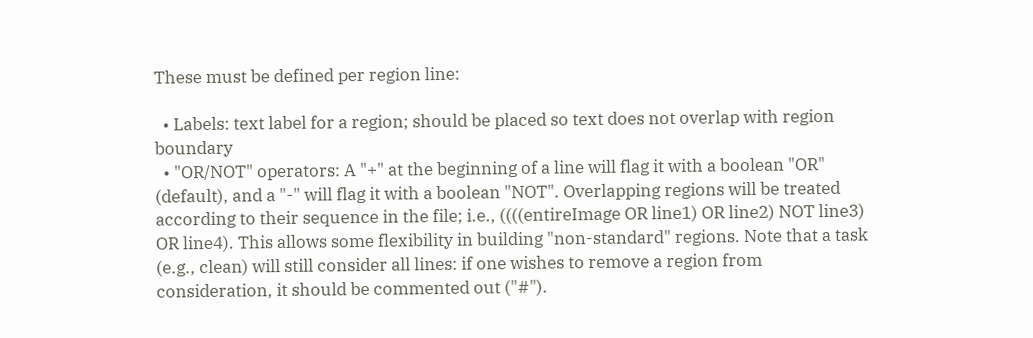These must be defined per region line:

  • Labels: text label for a region; should be placed so text does not overlap with region boundary
  • "OR/NOT" operators: A "+" at the beginning of a line will flag it with a boolean "OR" (default), and a "-" will flag it with a boolean "NOT". Overlapping regions will be treated according to their sequence in the file; i.e., ((((entireImage OR line1) OR line2) NOT line3) OR line4). This allows some flexibility in building "non-standard" regions. Note that a task (e.g., clean) will still consider all lines: if one wishes to remove a region from consideration, it should be commented out ("#").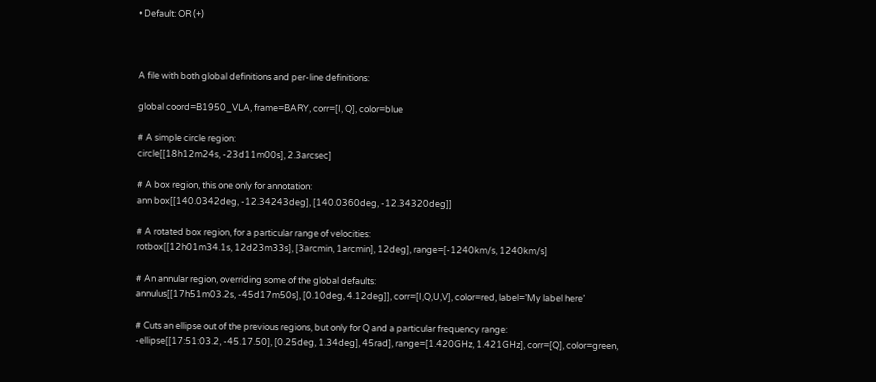• Default: OR (+)



A file with both global definitions and per-line definitions:

global coord=B1950_VLA, frame=BARY, corr=[I, Q], color=blue

# A simple circle region:
circle[[18h12m24s, -23d11m00s], 2.3arcsec]

# A box region, this one only for annotation:
ann box[[140.0342deg, -12.34243deg], [140.0360deg, -12.34320deg]]

# A rotated box region, for a particular range of velocities:
rotbox[[12h01m34.1s, 12d23m33s], [3arcmin, 1arcmin], 12deg], range=[-1240km/s, 1240km/s]

# An annular region, overriding some of the global defaults:
annulus[[17h51m03.2s, -45d17m50s], [0.10deg, 4.12deg]], corr=[I,Q,U,V], color=red, label=’My label here’

# Cuts an ellipse out of the previous regions, but only for Q and a particular frequency range:
-ellipse[[17:51:03.2, -45.17.50], [0.25deg, 1.34deg], 45rad], range=[1.420GHz, 1.421GHz], corr=[Q], color=green,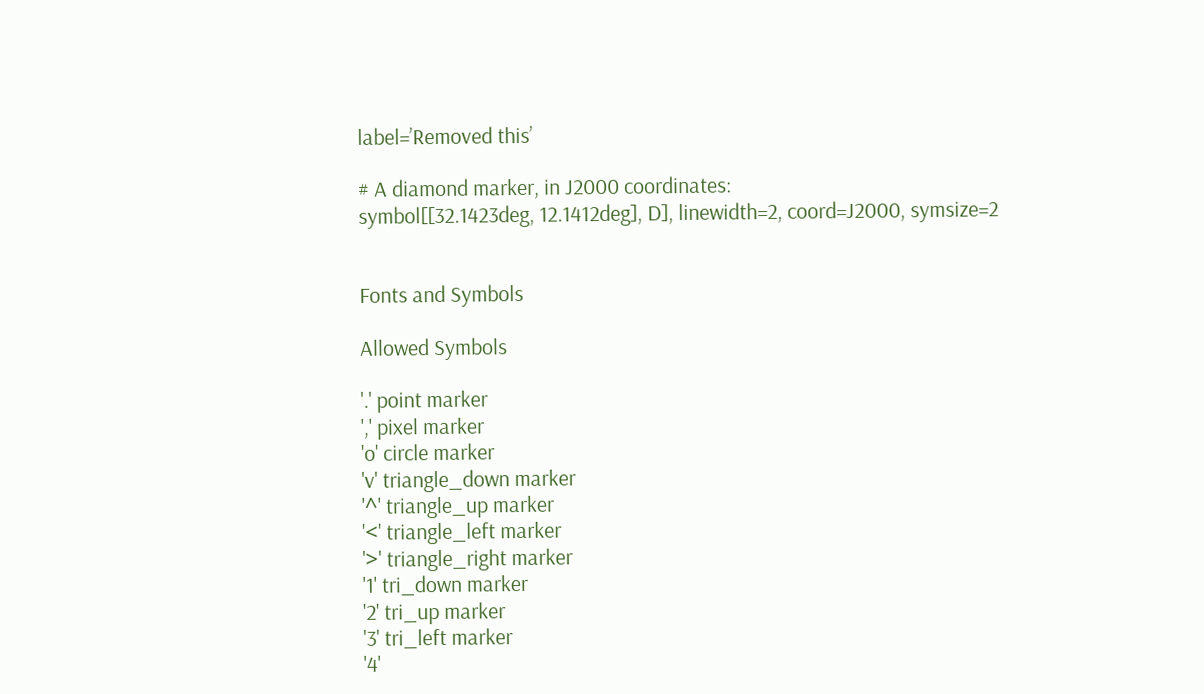label=’Removed this’

# A diamond marker, in J2000 coordinates:
symbol[[32.1423deg, 12.1412deg], D], linewidth=2, coord=J2000, symsize=2


Fonts and Symbols

Allowed Symbols

'.' point marker
',' pixel marker
'o' circle marker
'v' triangle_down marker
'^' triangle_up marker
'<' triangle_left marker
'>' triangle_right marker
'1' tri_down marker
'2' tri_up marker
'3' tri_left marker
'4'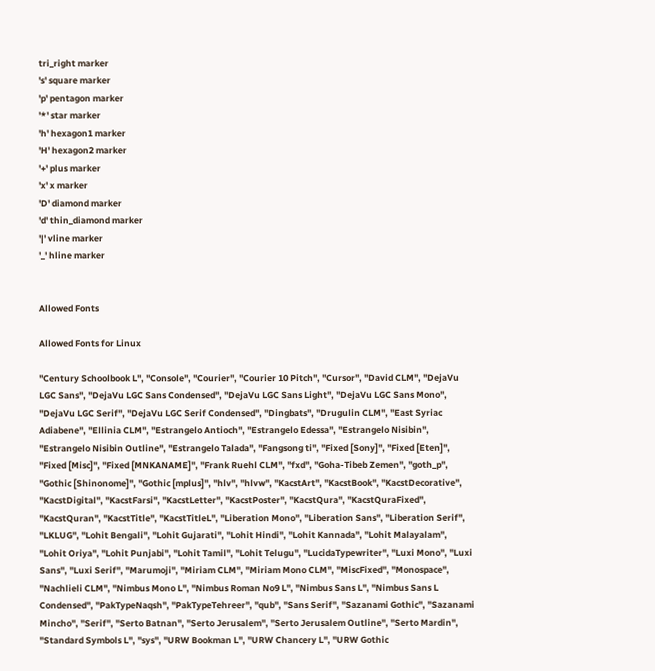tri_right marker
's' square marker
'p' pentagon marker
'*' star marker
'h' hexagon1 marker
'H' hexagon2 marker
'+' plus marker
'x' x marker
'D' diamond marker
'd' thin_diamond marker
'|' vline marker
'_' hline marker


Allowed Fonts

Allowed Fonts for Linux

"Century Schoolbook L", "Console", "Courier", "Courier 10 Pitch", "Cursor", "David CLM", "DejaVu LGC Sans", "DejaVu LGC Sans Condensed", "DejaVu LGC Sans Light", "DejaVu LGC Sans Mono", "DejaVu LGC Serif", "DejaVu LGC Serif Condensed", "Dingbats", "Drugulin CLM", "East Syriac Adiabene", "Ellinia CLM", "Estrangelo Antioch", "Estrangelo Edessa", "Estrangelo Nisibin", "Estrangelo Nisibin Outline", "Estrangelo Talada", "Fangsong ti", "Fixed [Sony]", "Fixed [Eten]", "Fixed [Misc]", "Fixed [MNKANAME]", "Frank Ruehl CLM", "fxd", "Goha-Tibeb Zemen", "goth_p", "Gothic [Shinonome]", "Gothic [mplus]", "hlv", "hlvw", "KacstArt", "KacstBook", "KacstDecorative", "KacstDigital", "KacstFarsi", "KacstLetter", "KacstPoster", "KacstQura", "KacstQuraFixed", "KacstQuran", "KacstTitle", "KacstTitleL", "Liberation Mono", "Liberation Sans", "Liberation Serif", "LKLUG", "Lohit Bengali", "Lohit Gujarati", "Lohit Hindi", "Lohit Kannada", "Lohit Malayalam", "Lohit Oriya", "Lohit Punjabi", "Lohit Tamil", "Lohit Telugu", "LucidaTypewriter", "Luxi Mono", "Luxi Sans", "Luxi Serif", "Marumoji", "Miriam CLM", "Miriam Mono CLM", "MiscFixed", "Monospace", "Nachlieli CLM", "Nimbus Mono L", "Nimbus Roman No9 L", "Nimbus Sans L", "Nimbus Sans L Condensed", "PakTypeNaqsh", "PakTypeTehreer", "qub", "Sans Serif", "Sazanami Gothic", "Sazanami Mincho", "Serif", "Serto Batnan", "Serto Jerusalem", "Serto Jerusalem Outline", "Serto Mardin", "Standard Symbols L", "sys", "URW Bookman L", "URW Chancery L", "URW Gothic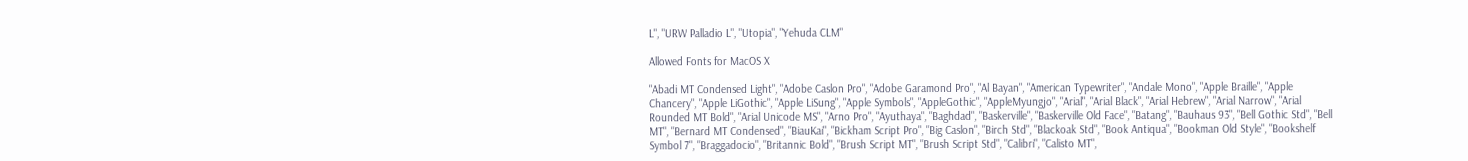L", "URW Palladio L", "Utopia", "Yehuda CLM"

Allowed Fonts for MacOS X

"Abadi MT Condensed Light", "Adobe Caslon Pro", "Adobe Garamond Pro", "Al Bayan", "American Typewriter", "Andale Mono", "Apple Braille", "Apple Chancery", "Apple LiGothic", "Apple LiSung", "Apple Symbols", "AppleGothic", "AppleMyungjo", "Arial", "Arial Black", "Arial Hebrew", "Arial Narrow", "Arial Rounded MT Bold", "Arial Unicode MS", "Arno Pro", "Ayuthaya", "Baghdad", "Baskerville", "Baskerville Old Face", "Batang", "Bauhaus 93", "Bell Gothic Std", "Bell MT", "Bernard MT Condensed", "BiauKai", "Bickham Script Pro", "Big Caslon", "Birch Std", "Blackoak Std", "Book Antiqua", "Bookman Old Style", "Bookshelf Symbol 7", "Braggadocio", "Britannic Bold", "Brush Script MT", "Brush Script Std", "Calibri", "Calisto MT",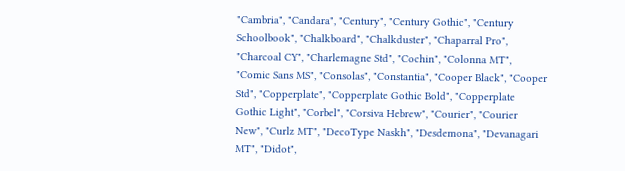"Cambria", "Candara", "Century", "Century Gothic", "Century Schoolbook", "Chalkboard", "Chalkduster", "Chaparral Pro", "Charcoal CY", "Charlemagne Std", "Cochin", "Colonna MT", "Comic Sans MS", "Consolas", "Constantia", "Cooper Black", "Cooper Std", "Copperplate", "Copperplate Gothic Bold", "Copperplate Gothic Light", "Corbel", "Corsiva Hebrew", "Courier", "Courier New", "Curlz MT", "DecoType Naskh", "Desdemona", "Devanagari MT", "Didot",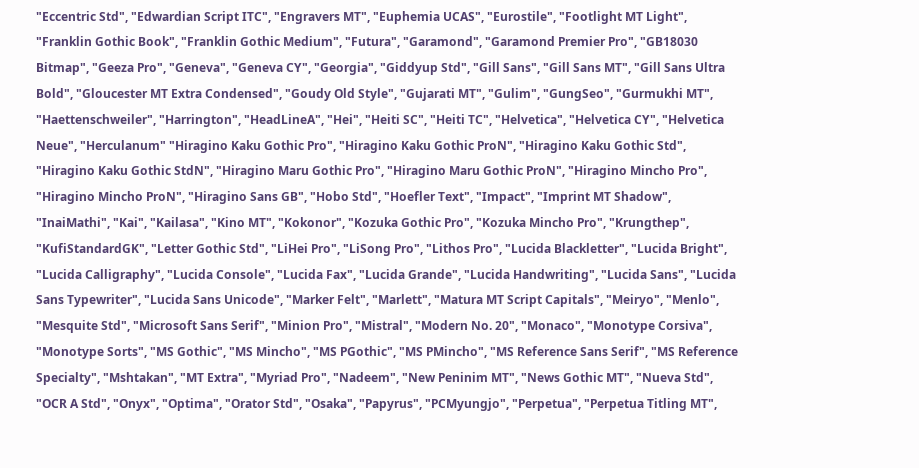"Eccentric Std", "Edwardian Script ITC", "Engravers MT", "Euphemia UCAS", "Eurostile", "Footlight MT Light", "Franklin Gothic Book", "Franklin Gothic Medium", "Futura", "Garamond", "Garamond Premier Pro", "GB18030 Bitmap", "Geeza Pro", "Geneva", "Geneva CY", "Georgia", "Giddyup Std", "Gill Sans", "Gill Sans MT", "Gill Sans Ultra Bold", "Gloucester MT Extra Condensed", "Goudy Old Style", "Gujarati MT", "Gulim", "GungSeo", "Gurmukhi MT", "Haettenschweiler", "Harrington", "HeadLineA", "Hei", "Heiti SC", "Heiti TC", "Helvetica", "Helvetica CY", "Helvetica Neue", "Herculanum" "Hiragino Kaku Gothic Pro", "Hiragino Kaku Gothic ProN", "Hiragino Kaku Gothic Std", "Hiragino Kaku Gothic StdN", "Hiragino Maru Gothic Pro", "Hiragino Maru Gothic ProN", "Hiragino Mincho Pro", "Hiragino Mincho ProN", "Hiragino Sans GB", "Hobo Std", "Hoefler Text", "Impact", "Imprint MT Shadow", "InaiMathi", "Kai", "Kailasa", "Kino MT", "Kokonor", "Kozuka Gothic Pro", "Kozuka Mincho Pro", "Krungthep", "KufiStandardGK", "Letter Gothic Std", "LiHei Pro", "LiSong Pro", "Lithos Pro", "Lucida Blackletter", "Lucida Bright", "Lucida Calligraphy", "Lucida Console", "Lucida Fax", "Lucida Grande", "Lucida Handwriting", "Lucida Sans", "Lucida Sans Typewriter", "Lucida Sans Unicode", "Marker Felt", "Marlett", "Matura MT Script Capitals", "Meiryo", "Menlo", "Mesquite Std", "Microsoft Sans Serif", "Minion Pro", "Mistral", "Modern No. 20", "Monaco", "Monotype Corsiva", "Monotype Sorts", "MS Gothic", "MS Mincho", "MS PGothic", "MS PMincho", "MS Reference Sans Serif", "MS Reference Specialty", "Mshtakan", "MT Extra", "Myriad Pro", "Nadeem", "New Peninim MT", "News Gothic MT", "Nueva Std", "OCR A Std", "Onyx", "Optima", "Orator Std", "Osaka", "Papyrus", "PCMyungjo", "Perpetua", "Perpetua Titling MT",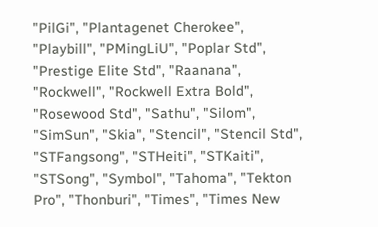"PilGi", "Plantagenet Cherokee", "Playbill", "PMingLiU", "Poplar Std", "Prestige Elite Std", "Raanana", "Rockwell", "Rockwell Extra Bold", "Rosewood Std", "Sathu", "Silom", "SimSun", "Skia", "Stencil", "Stencil Std", "STFangsong", "STHeiti", "STKaiti", "STSong", "Symbol", "Tahoma", "Tekton Pro", "Thonburi", "Times", "Times New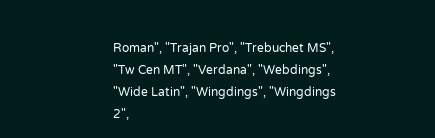Roman", "Trajan Pro", "Trebuchet MS", "Tw Cen MT", "Verdana", "Webdings", "Wide Latin", "Wingdings", "Wingdings 2",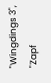"Wingdings 3", "Zapf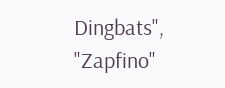Dingbats", "Zapfino"